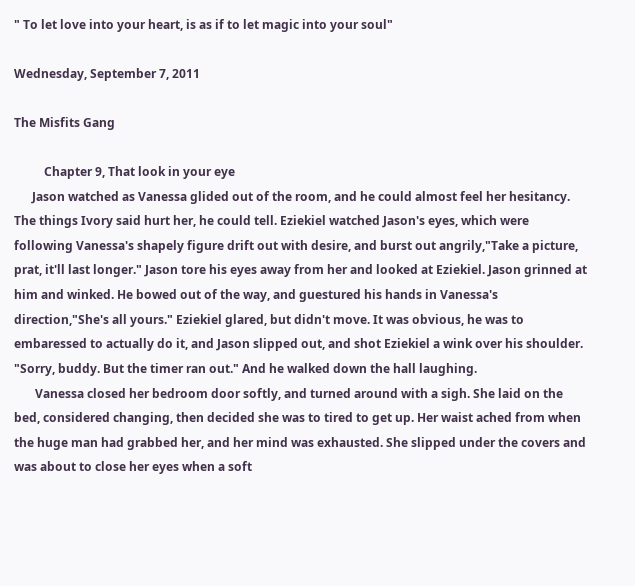" To let love into your heart, is as if to let magic into your soul"

Wednesday, September 7, 2011

The Misfits Gang

          Chapter 9, That look in your eye
      Jason watched as Vanessa glided out of the room, and he could almost feel her hesitancy. The things Ivory said hurt her, he could tell. Eziekiel watched Jason's eyes, which were following Vanessa's shapely figure drift out with desire, and burst out angrily,"Take a picture, prat, it'll last longer." Jason tore his eyes away from her and looked at Eziekiel. Jason grinned at him and winked. He bowed out of the way, and guestured his hands in Vanessa's direction,"She's all yours." Eziekiel glared, but didn't move. It was obvious, he was to embaressed to actually do it, and Jason slipped out, and shot Eziekiel a wink over his shoulder. "Sorry, buddy. But the timer ran out." And he walked down the hall laughing.
       Vanessa closed her bedroom door softly, and turned around with a sigh. She laid on the bed, considered changing, then decided she was to tired to get up. Her waist ached from when the huge man had grabbed her, and her mind was exhausted. She slipped under the covers and was about to close her eyes when a soft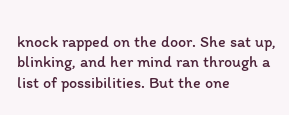knock rapped on the door. She sat up, blinking, and her mind ran through a list of possibilities. But the one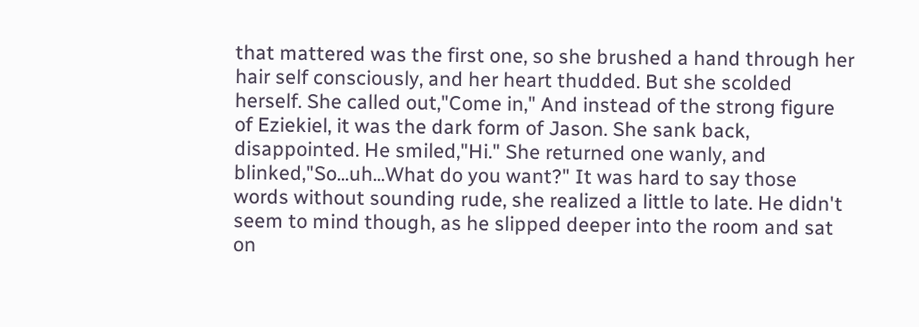that mattered was the first one, so she brushed a hand through her hair self consciously, and her heart thudded. But she scolded herself. She called out,"Come in," And instead of the strong figure of Eziekiel, it was the dark form of Jason. She sank back, disappointed. He smiled,"Hi." She returned one wanly, and blinked,"So...uh...What do you want?" It was hard to say those words without sounding rude, she realized a little to late. He didn't seem to mind though, as he slipped deeper into the room and sat on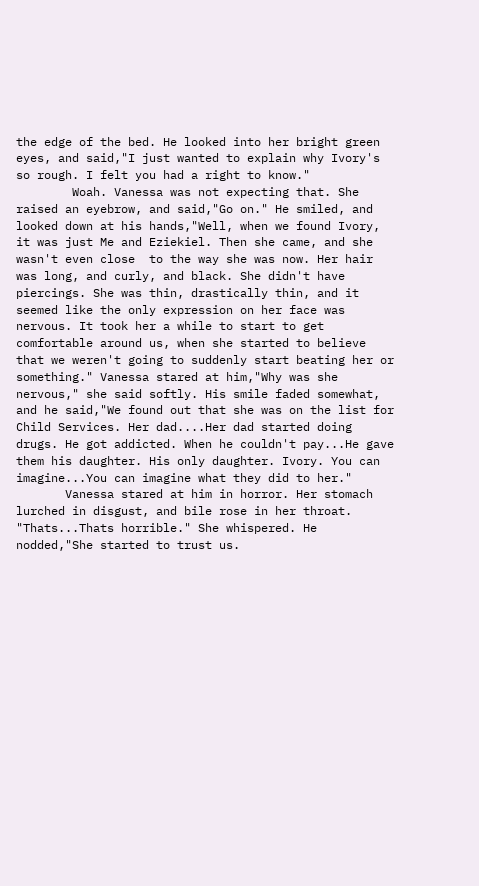the edge of the bed. He looked into her bright green eyes, and said,"I just wanted to explain why Ivory's so rough. I felt you had a right to know."
        Woah. Vanessa was not expecting that. She raised an eyebrow, and said,"Go on." He smiled, and looked down at his hands,"Well, when we found Ivory, it was just Me and Eziekiel. Then she came, and she wasn't even close  to the way she was now. Her hair was long, and curly, and black. She didn't have piercings. She was thin, drastically thin, and it seemed like the only expression on her face was nervous. It took her a while to start to get comfortable around us, when she started to believe that we weren't going to suddenly start beating her or something." Vanessa stared at him,"Why was she nervous," she said softly. His smile faded somewhat, and he said,"We found out that she was on the list for Child Services. Her dad....Her dad started doing drugs. He got addicted. When he couldn't pay...He gave them his daughter. His only daughter. Ivory. You can imagine...You can imagine what they did to her."
       Vanessa stared at him in horror. Her stomach lurched in disgust, and bile rose in her throat. "Thats...Thats horrible." She whispered. He nodded,"She started to trust us.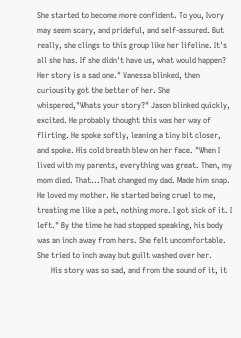She started to become more confident. To you, Ivory may seem scary, and prideful, and self-assured. But really, she clings to this group like her lifeline. It's all she has. If she didn't have us, what would happen? Her story is a sad one." Vanessa blinked, then curiousity got the better of her. She whispered,"Whats your story?" Jason blinked quickly, excited. He probably thought this was her way of flirting. He spoke softly, leaning a tiny bit closer, and spoke. His cold breath blew on her face. "When I lived with my parents, everything was great. Then, my mom died. That...That changed my dad. Made him snap. He loved my mother. He started being cruel to me, treating me like a pet, nothing more. I got sick of it. I left." By the time he had stopped speaking, his body was an inch away from hers. She felt uncomfortable. She tried to inch away but guilt washed over her.
       His story was so sad, and from the sound of it, it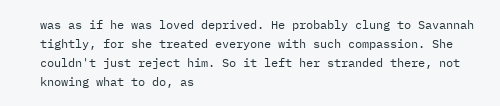was as if he was loved deprived. He probably clung to Savannah tightly, for she treated everyone with such compassion. She couldn't just reject him. So it left her stranded there, not knowing what to do, as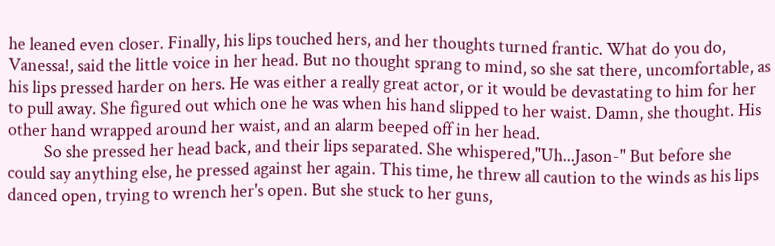he leaned even closer. Finally, his lips touched hers, and her thoughts turned frantic. What do you do, Vanessa!, said the little voice in her head. But no thought sprang to mind, so she sat there, uncomfortable, as his lips pressed harder on hers. He was either a really great actor, or it would be devastating to him for her to pull away. She figured out which one he was when his hand slipped to her waist. Damn, she thought. His other hand wrapped around her waist, and an alarm beeped off in her head.
         So she pressed her head back, and their lips separated. She whispered,"Uh...Jason-" But before she could say anything else, he pressed against her again. This time, he threw all caution to the winds as his lips danced open, trying to wrench her's open. But she stuck to her guns,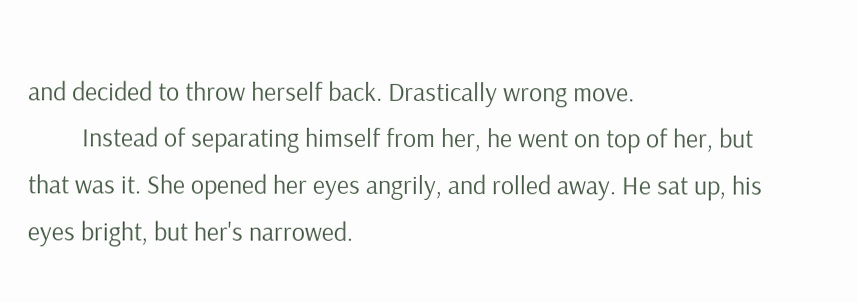and decided to throw herself back. Drastically wrong move.
         Instead of separating himself from her, he went on top of her, but that was it. She opened her eyes angrily, and rolled away. He sat up, his eyes bright, but her's narrowed.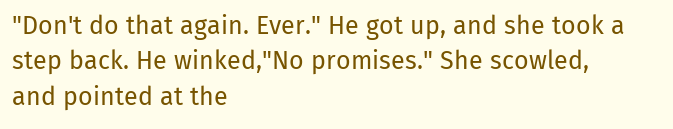"Don't do that again. Ever." He got up, and she took a step back. He winked,"No promises." She scowled, and pointed at the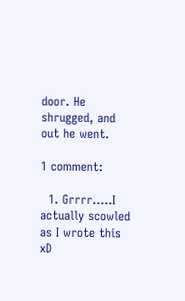door. He shrugged, and out he went.

1 comment:

  1. Grrrr.....I actually scowled as I wrote this xD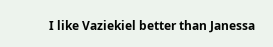I like Vaziekiel better than Janessa